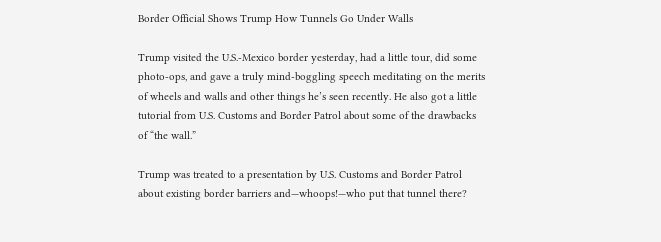Border Official Shows Trump How Tunnels Go Under Walls

Trump visited the U.S.-Mexico border yesterday, had a little tour, did some photo-ops, and gave a truly mind-boggling speech meditating on the merits of wheels and walls and other things he’s seen recently. He also got a little tutorial from U.S. Customs and Border Patrol about some of the drawbacks of “the wall.”

Trump was treated to a presentation by U.S. Customs and Border Patrol about existing border barriers and—whoops!—who put that tunnel there?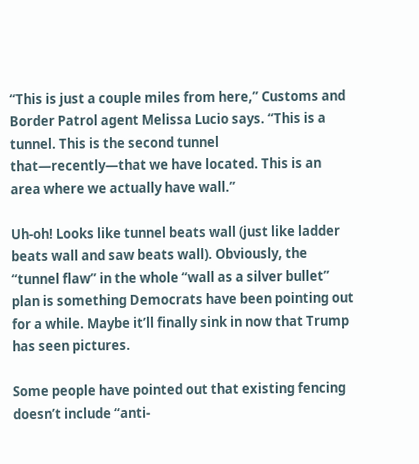“This is just a couple miles from here,” Customs and Border Patrol agent Melissa Lucio says. “This is a tunnel. This is the second tunnel that—recently—that we have located. This is an area where we actually have wall.”

Uh-oh! Looks like tunnel beats wall (just like ladder beats wall and saw beats wall). Obviously, the “tunnel flaw” in the whole “wall as a silver bullet” plan is something Democrats have been pointing out for a while. Maybe it’ll finally sink in now that Trump has seen pictures.

Some people have pointed out that existing fencing doesn’t include “anti-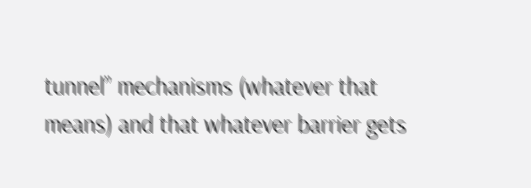tunnel” mechanisms (whatever that means) and that whatever barrier gets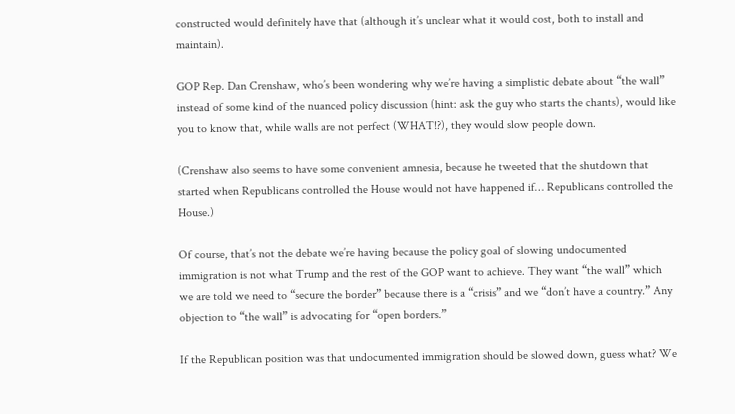constructed would definitely have that (although it’s unclear what it would cost, both to install and maintain).

GOP Rep. Dan Crenshaw, who’s been wondering why we’re having a simplistic debate about “the wall” instead of some kind of the nuanced policy discussion (hint: ask the guy who starts the chants), would like you to know that, while walls are not perfect (WHAT!?), they would slow people down.

(Crenshaw also seems to have some convenient amnesia, because he tweeted that the shutdown that started when Republicans controlled the House would not have happened if… Republicans controlled the House.)

Of course, that’s not the debate we’re having because the policy goal of slowing undocumented immigration is not what Trump and the rest of the GOP want to achieve. They want “the wall” which we are told we need to “secure the border” because there is a “crisis” and we “don’t have a country.” Any objection to “the wall” is advocating for “open borders.”

If the Republican position was that undocumented immigration should be slowed down, guess what? We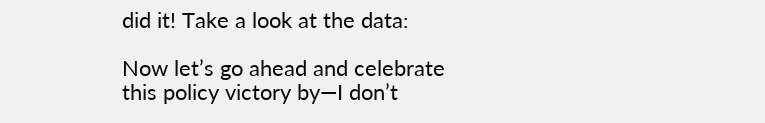did it! Take a look at the data:

Now let’s go ahead and celebrate this policy victory by—I don’t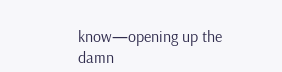know—opening up the damn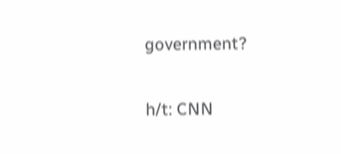government?

h/t: CNN